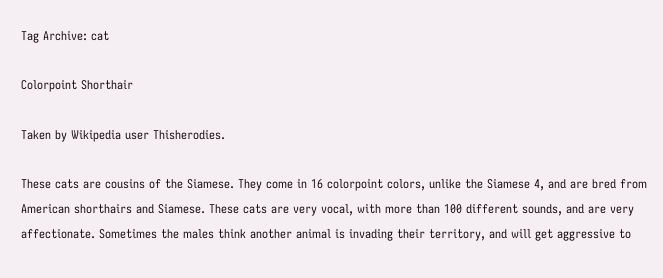Tag Archive: cat

Colorpoint Shorthair

Taken by Wikipedia user Thisherodies.

These cats are cousins of the Siamese. They come in 16 colorpoint colors, unlike the Siamese 4, and are bred from American shorthairs and Siamese. These cats are very vocal, with more than 100 different sounds, and are very affectionate. Sometimes the males think another animal is invading their territory, and will get aggressive to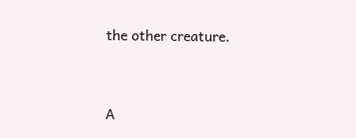the other creature.


A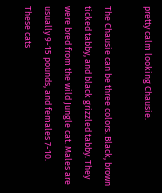pretty calm looking Chausie.

The Chausie can be three colors. Black, brown ticked tabby, and black grizzled tabby. They were bred from the wild Jungle cat. Males are usually 9-15 pounds, and females 7-10. These cats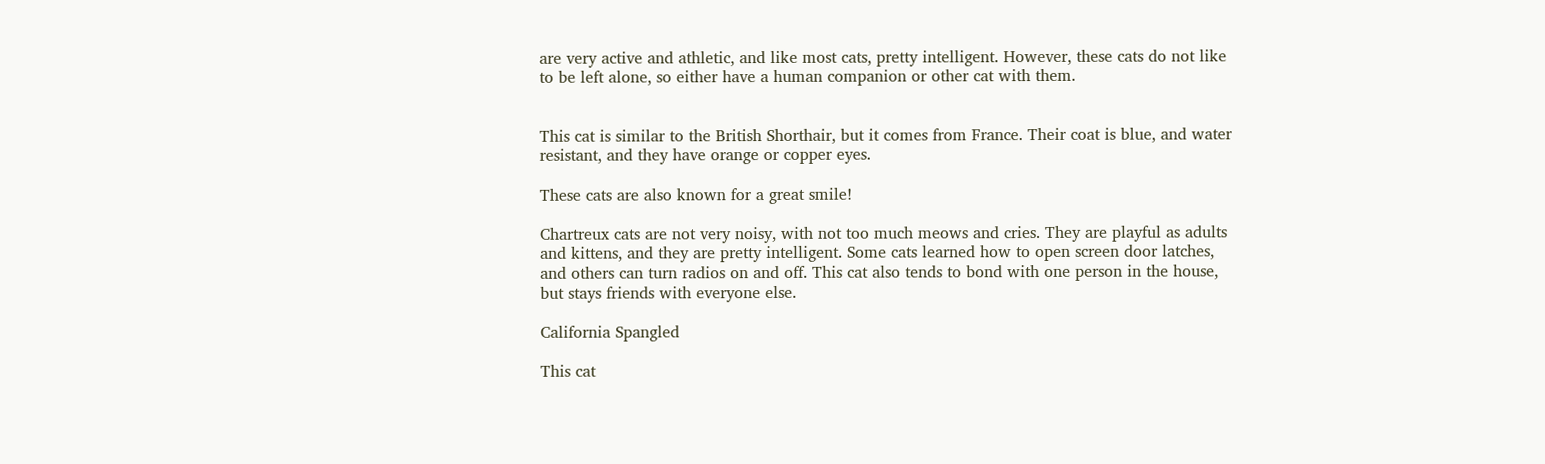are very active and athletic, and like most cats, pretty intelligent. However, these cats do not like to be left alone, so either have a human companion or other cat with them.


This cat is similar to the British Shorthair, but it comes from France. Their coat is blue, and water resistant, and they have orange or copper eyes.

These cats are also known for a great smile!

Chartreux cats are not very noisy, with not too much meows and cries. They are playful as adults and kittens, and they are pretty intelligent. Some cats learned how to open screen door latches, and others can turn radios on and off. This cat also tends to bond with one person in the house, but stays friends with everyone else.

California Spangled

This cat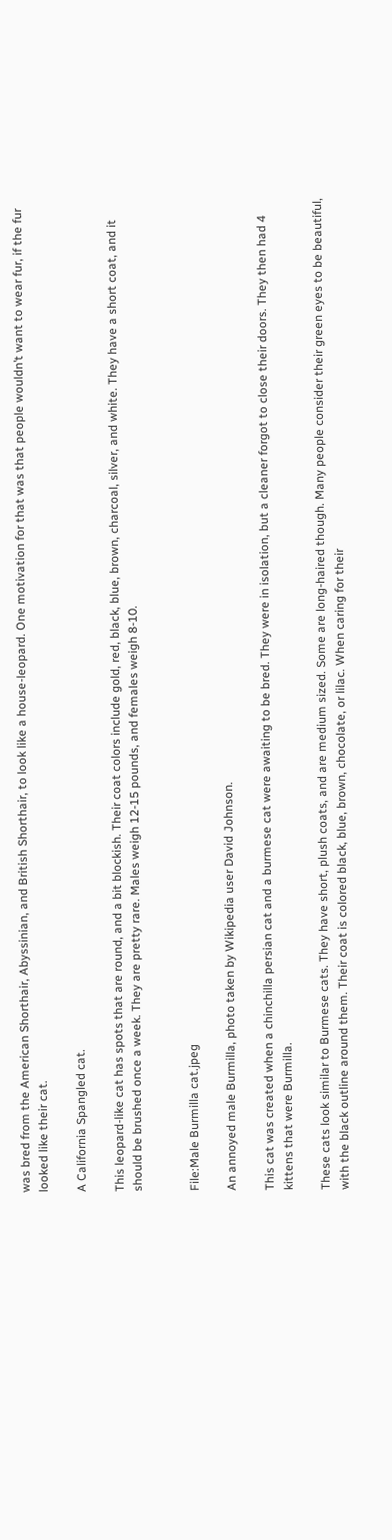was bred from the American Shorthair, Abyssinian, and British Shorthair, to look like a house-leopard. One motivation for that was that people wouldn’t want to wear fur, if the fur looked like their cat.

A California Spangled cat.

This leopard-like cat has spots that are round, and a bit blockish. Their coat colors include gold, red, black, blue, brown, charcoal, silver, and white. They have a short coat, and it should be brushed once a week. They are pretty rare. Males weigh 12-15 pounds, and females weigh 8-10.


File:Male Burmilla cat.jpeg

An annoyed male Burmilla, photo taken by Wikipedia user David Johnson.

This cat was created when a chinchilla persian cat and a burmese cat were awaiting to be bred. They were in isolation, but a cleaner forgot to close their doors. They then had 4 kittens that were Burmilla.

These cats look similar to Burmese cats. They have short, plush coats, and are medium sized. Some are long-haired though. Many people consider their green eyes to be beautiful, with the black outline around them. Their coat is colored black, blue, brown, chocolate, or lilac. When caring for their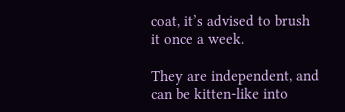coat, it’s advised to brush it once a week.

They are independent, and can be kitten-like into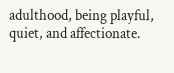adulthood, being playful, quiet, and affectionate.